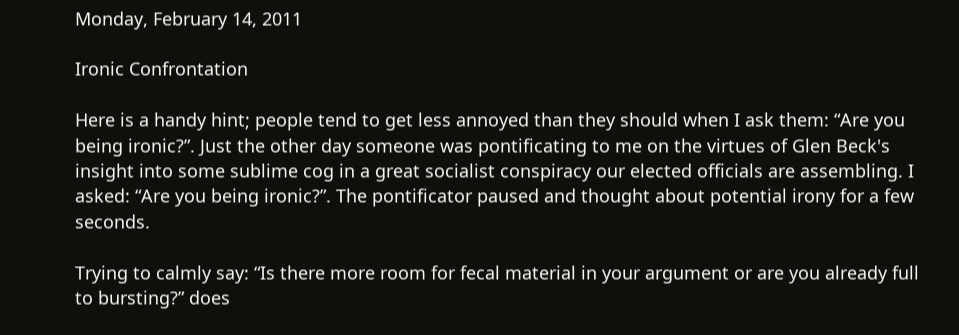Monday, February 14, 2011

Ironic Confrontation

Here is a handy hint; people tend to get less annoyed than they should when I ask them: “Are you being ironic?”. Just the other day someone was pontificating to me on the virtues of Glen Beck's insight into some sublime cog in a great socialist conspiracy our elected officials are assembling. I asked: “Are you being ironic?”. The pontificator paused and thought about potential irony for a few seconds.

Trying to calmly say: “Is there more room for fecal material in your argument or are you already full to bursting?” does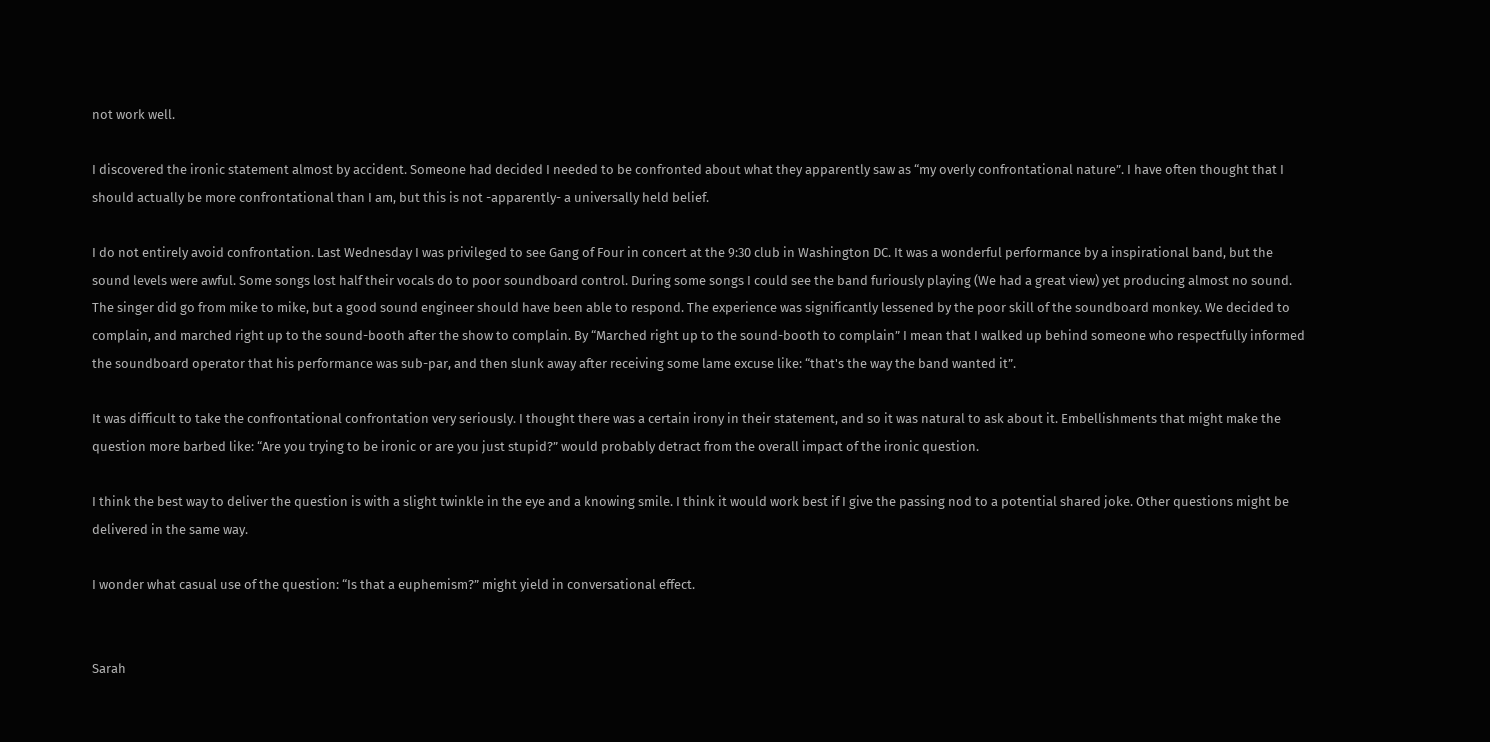not work well.

I discovered the ironic statement almost by accident. Someone had decided I needed to be confronted about what they apparently saw as “my overly confrontational nature”. I have often thought that I should actually be more confrontational than I am, but this is not -apparently- a universally held belief.

I do not entirely avoid confrontation. Last Wednesday I was privileged to see Gang of Four in concert at the 9:30 club in Washington DC. It was a wonderful performance by a inspirational band, but the sound levels were awful. Some songs lost half their vocals do to poor soundboard control. During some songs I could see the band furiously playing (We had a great view) yet producing almost no sound. The singer did go from mike to mike, but a good sound engineer should have been able to respond. The experience was significantly lessened by the poor skill of the soundboard monkey. We decided to complain, and marched right up to the sound-booth after the show to complain. By “Marched right up to the sound-booth to complain” I mean that I walked up behind someone who respectfully informed the soundboard operator that his performance was sub-par, and then slunk away after receiving some lame excuse like: “that's the way the band wanted it”.

It was difficult to take the confrontational confrontation very seriously. I thought there was a certain irony in their statement, and so it was natural to ask about it. Embellishments that might make the question more barbed like: “Are you trying to be ironic or are you just stupid?” would probably detract from the overall impact of the ironic question.

I think the best way to deliver the question is with a slight twinkle in the eye and a knowing smile. I think it would work best if I give the passing nod to a potential shared joke. Other questions might be delivered in the same way.

I wonder what casual use of the question: “Is that a euphemism?” might yield in conversational effect.


Sarah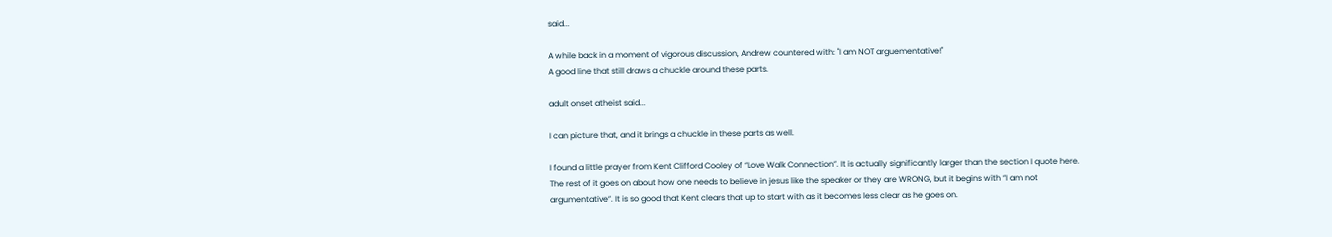said...

A while back in a moment of vigorous discussion, Andrew countered with: "I am NOT arguementative!"
A good line that still draws a chuckle around these parts.

adult onset atheist said...

I can picture that, and it brings a chuckle in these parts as well.

I found a little prayer from Kent Clifford Cooley of “Love Walk Connection”. It is actually significantly larger than the section I quote here. The rest of it goes on about how one needs to believe in jesus like the speaker or they are WRONG, but it begins with “I am not argumentative”. It is so good that Kent clears that up to start with as it becomes less clear as he goes on.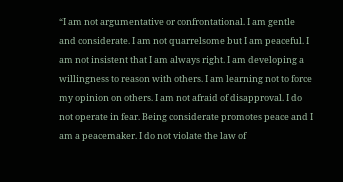“I am not argumentative or confrontational. I am gentle and considerate. I am not quarrelsome but I am peaceful. I am not insistent that I am always right. I am developing a willingness to reason with others. I am learning not to force my opinion on others. I am not afraid of disapproval. I do not operate in fear. Being considerate promotes peace and I am a peacemaker. I do not violate the law of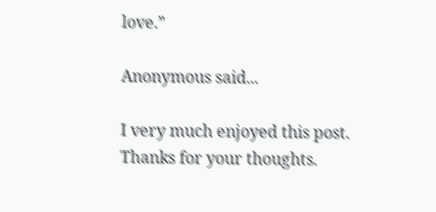love.”

Anonymous said...

I very much enjoyed this post. Thanks for your thoughts.